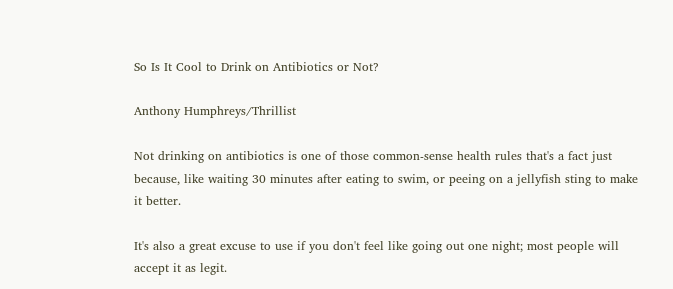So Is It Cool to Drink on Antibiotics or Not?

Anthony Humphreys/Thrillist

Not drinking on antibiotics is one of those common-sense health rules that's a fact just because, like waiting 30 minutes after eating to swim, or peeing on a jellyfish sting to make it better.

It's also a great excuse to use if you don't feel like going out one night; most people will accept it as legit.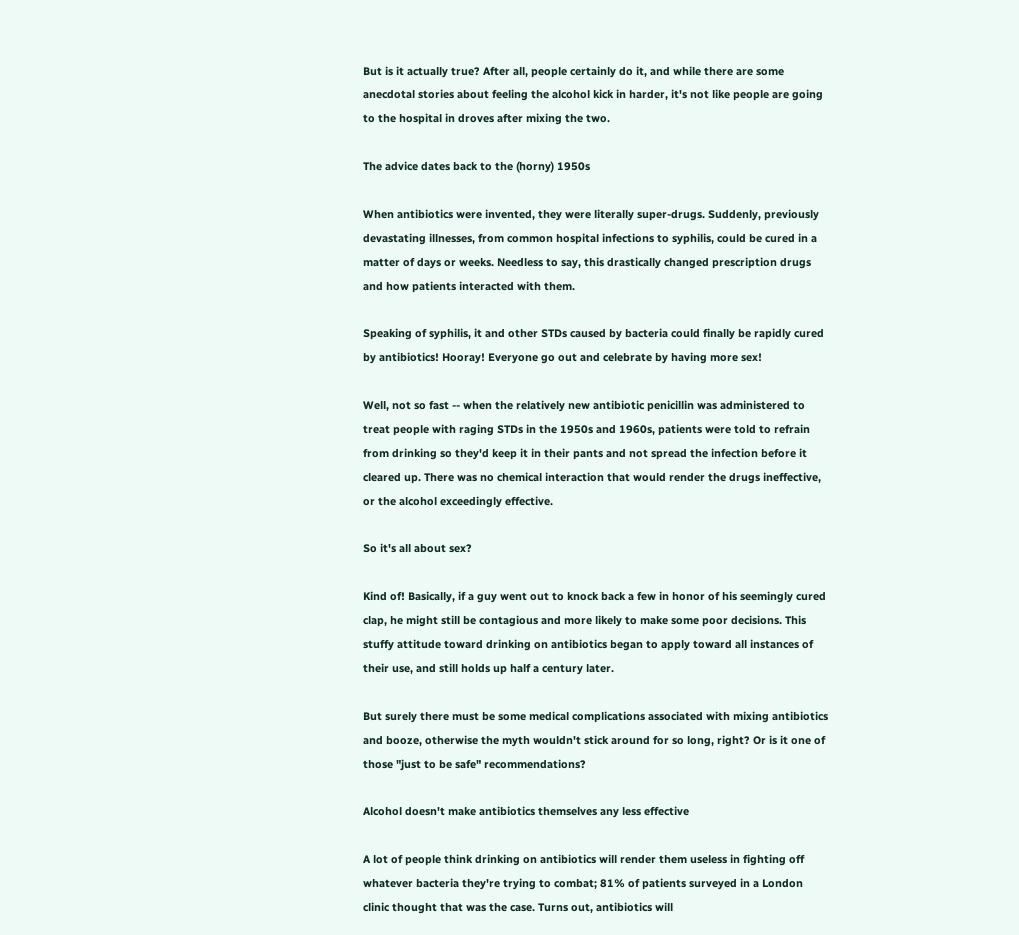But is it actually true? After all, people certainly do it, and while there are some anecdotal stories about feeling the alcohol kick in harder, it's not like people are going to the hospital in droves after mixing the two.

The advice dates back to the (horny) 1950s

When antibiotics were invented, they were literally super-drugs. Suddenly, previously devastating illnesses, from common hospital infections to syphilis, could be cured in a matter of days or weeks. Needless to say, this drastically changed prescription drugs and how patients interacted with them.

Speaking of syphilis, it and other STDs caused by bacteria could finally be rapidly cured by antibiotics! Hooray! Everyone go out and celebrate by having more sex!

Well, not so fast -- when the relatively new antibiotic penicillin was administered to treat people with raging STDs in the 1950s and 1960s, patients were told to refrain from drinking so they'd keep it in their pants and not spread the infection before it cleared up. There was no chemical interaction that would render the drugs ineffective, or the alcohol exceedingly effective.

So it's all about sex?

Kind of! Basically, if a guy went out to knock back a few in honor of his seemingly cured clap, he might still be contagious and more likely to make some poor decisions. This stuffy attitude toward drinking on antibiotics began to apply toward all instances of their use, and still holds up half a century later.

But surely there must be some medical complications associated with mixing antibiotics and booze, otherwise the myth wouldn't stick around for so long, right? Or is it one of those "just to be safe" recommendations?

Alcohol doesn't make antibiotics themselves any less effective

A lot of people think drinking on antibiotics will render them useless in fighting off whatever bacteria they're trying to combat; 81% of patients surveyed in a London clinic thought that was the case. Turns out, antibiotics will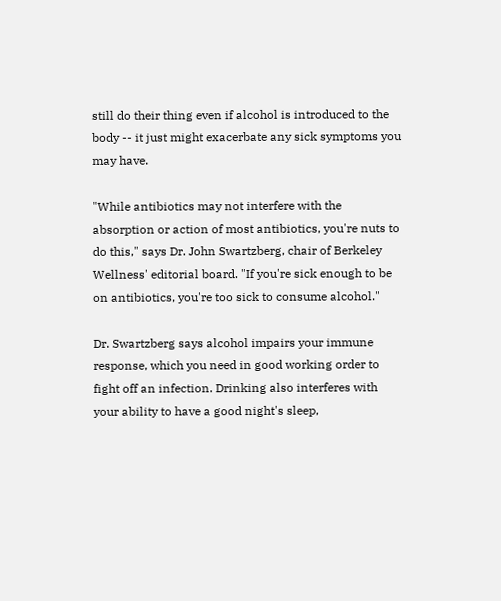still do their thing even if alcohol is introduced to the body -- it just might exacerbate any sick symptoms you may have.

"While antibiotics may not interfere with the absorption or action of most antibiotics, you're nuts to do this," says Dr. John Swartzberg, chair of Berkeley Wellness' editorial board. "If you're sick enough to be on antibiotics, you're too sick to consume alcohol."

Dr. Swartzberg says alcohol impairs your immune response, which you need in good working order to fight off an infection. Drinking also interferes with your ability to have a good night's sleep,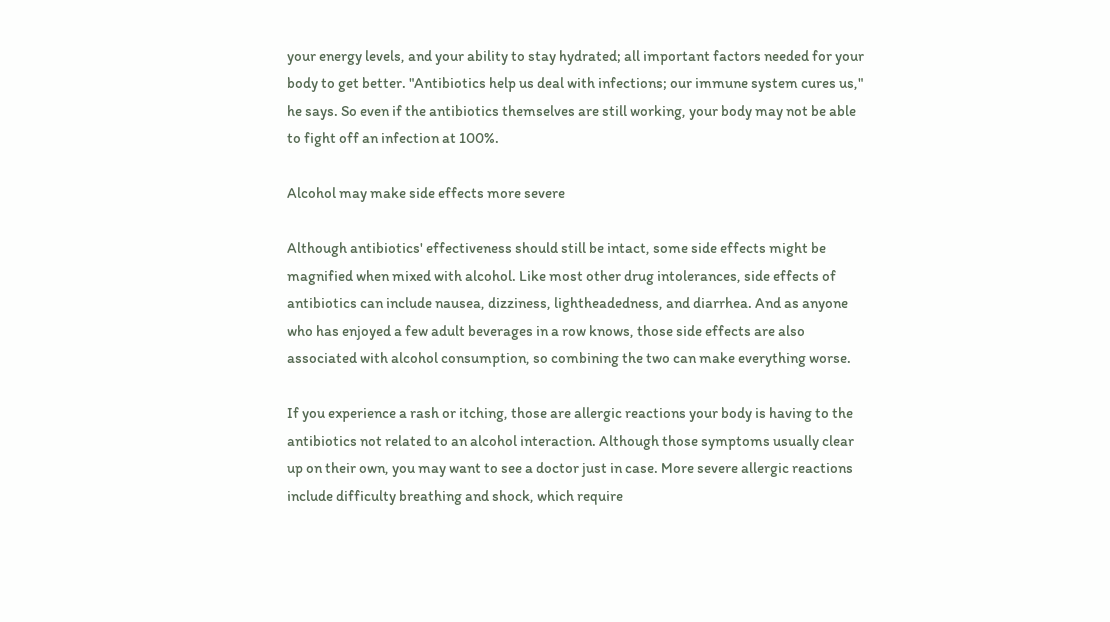your energy levels, and your ability to stay hydrated; all important factors needed for your body to get better. "Antibiotics help us deal with infections; our immune system cures us," he says. So even if the antibiotics themselves are still working, your body may not be able to fight off an infection at 100%.

Alcohol may make side effects more severe

Although antibiotics' effectiveness should still be intact, some side effects might be magnified when mixed with alcohol. Like most other drug intolerances, side effects of antibiotics can include nausea, dizziness, lightheadedness, and diarrhea. And as anyone who has enjoyed a few adult beverages in a row knows, those side effects are also associated with alcohol consumption, so combining the two can make everything worse.

If you experience a rash or itching, those are allergic reactions your body is having to the antibiotics not related to an alcohol interaction. Although those symptoms usually clear up on their own, you may want to see a doctor just in case. More severe allergic reactions include difficulty breathing and shock, which require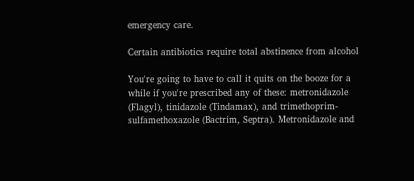emergency care.

Certain antibiotics require total abstinence from alcohol

You're going to have to call it quits on the booze for a while if you're prescribed any of these: metronidazole (Flagyl), tinidazole (Tindamax), and trimethoprim-sulfamethoxazole (Bactrim, Septra). Metronidazole and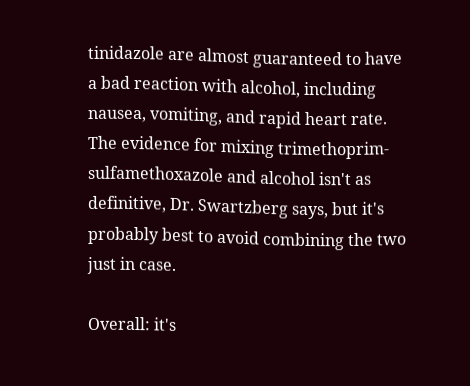tinidazole are almost guaranteed to have a bad reaction with alcohol, including nausea, vomiting, and rapid heart rate. The evidence for mixing trimethoprim-sulfamethoxazole and alcohol isn't as definitive, Dr. Swartzberg says, but it's probably best to avoid combining the two just in case.

Overall: it's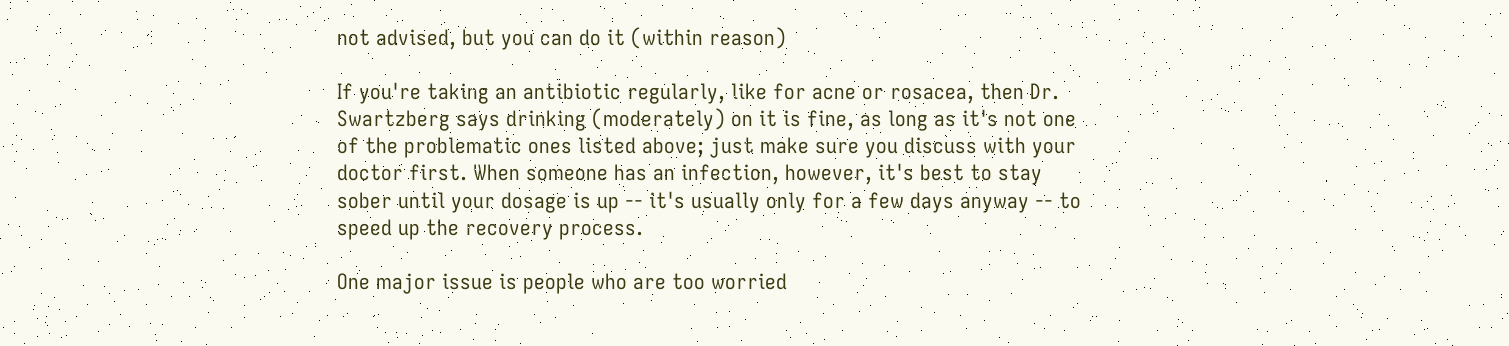not advised, but you can do it (within reason)

If you're taking an antibiotic regularly, like for acne or rosacea, then Dr. Swartzberg says drinking (moderately) on it is fine, as long as it's not one of the problematic ones listed above; just make sure you discuss with your doctor first. When someone has an infection, however, it's best to stay sober until your dosage is up -- it's usually only for a few days anyway -- to speed up the recovery process.

One major issue is people who are too worried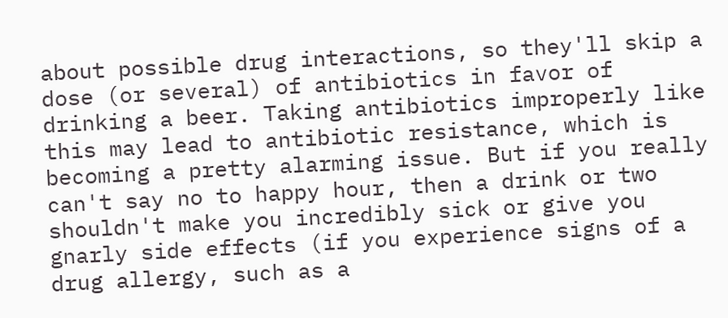about possible drug interactions, so they'll skip a dose (or several) of antibiotics in favor of drinking a beer. Taking antibiotics improperly like this may lead to antibiotic resistance, which is becoming a pretty alarming issue. But if you really can't say no to happy hour, then a drink or two shouldn't make you incredibly sick or give you gnarly side effects (if you experience signs of a drug allergy, such as a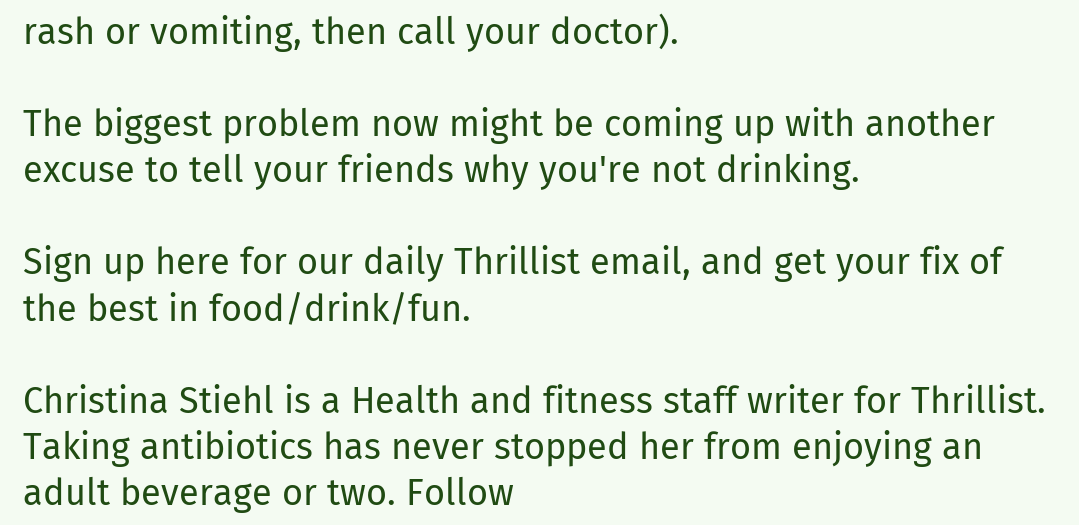rash or vomiting, then call your doctor).

The biggest problem now might be coming up with another excuse to tell your friends why you're not drinking.

Sign up here for our daily Thrillist email, and get your fix of the best in food/drink/fun.

Christina Stiehl is a Health and fitness staff writer for Thrillist. Taking antibiotics has never stopped her from enjoying an adult beverage or two. Follow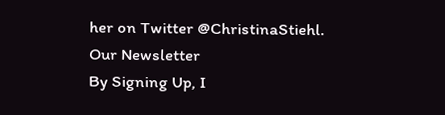her on Twitter @ChristinaStiehl.
Our Newsletter
By Signing Up, I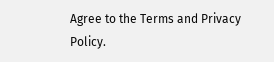Agree to the Terms and Privacy Policy.